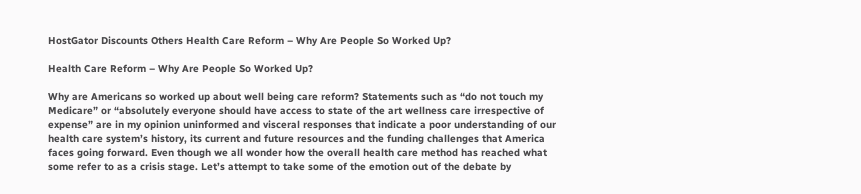HostGator Discounts Others Health Care Reform – Why Are People So Worked Up?

Health Care Reform – Why Are People So Worked Up?

Why are Americans so worked up about well being care reform? Statements such as “do not touch my Medicare” or “absolutely everyone should have access to state of the art wellness care irrespective of expense” are in my opinion uninformed and visceral responses that indicate a poor understanding of our health care system’s history, its current and future resources and the funding challenges that America faces going forward. Even though we all wonder how the overall health care method has reached what some refer to as a crisis stage. Let’s attempt to take some of the emotion out of the debate by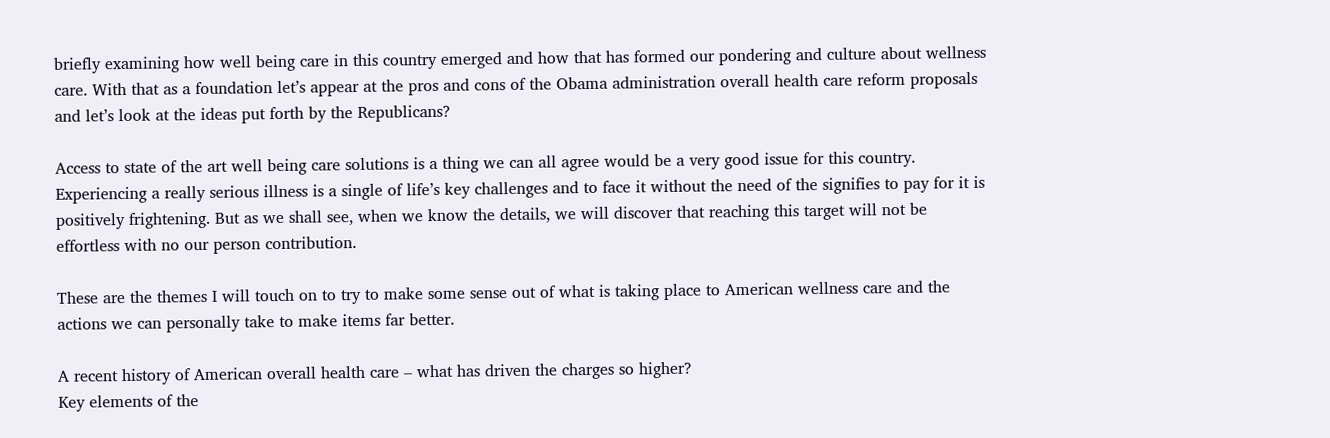briefly examining how well being care in this country emerged and how that has formed our pondering and culture about wellness care. With that as a foundation let’s appear at the pros and cons of the Obama administration overall health care reform proposals and let’s look at the ideas put forth by the Republicans?

Access to state of the art well being care solutions is a thing we can all agree would be a very good issue for this country. Experiencing a really serious illness is a single of life’s key challenges and to face it without the need of the signifies to pay for it is positively frightening. But as we shall see, when we know the details, we will discover that reaching this target will not be effortless with no our person contribution.

These are the themes I will touch on to try to make some sense out of what is taking place to American wellness care and the actions we can personally take to make items far better.

A recent history of American overall health care – what has driven the charges so higher?
Key elements of the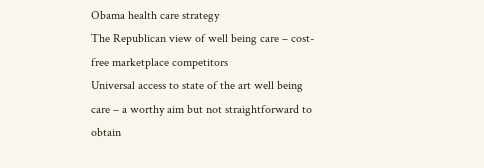Obama health care strategy
The Republican view of well being care – cost-free marketplace competitors
Universal access to state of the art well being care – a worthy aim but not straightforward to obtain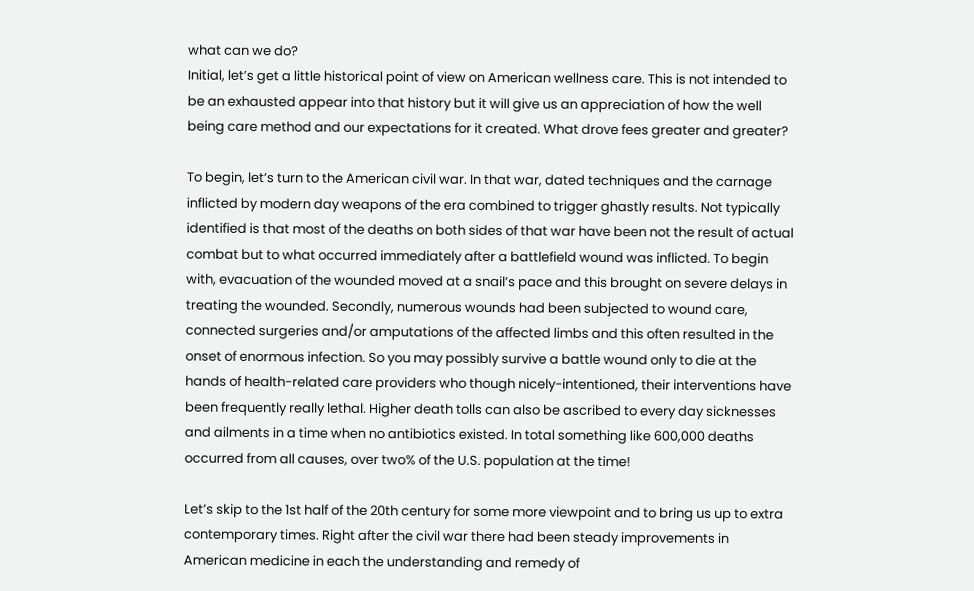what can we do?
Initial, let’s get a little historical point of view on American wellness care. This is not intended to be an exhausted appear into that history but it will give us an appreciation of how the well being care method and our expectations for it created. What drove fees greater and greater?

To begin, let’s turn to the American civil war. In that war, dated techniques and the carnage inflicted by modern day weapons of the era combined to trigger ghastly results. Not typically identified is that most of the deaths on both sides of that war have been not the result of actual combat but to what occurred immediately after a battlefield wound was inflicted. To begin with, evacuation of the wounded moved at a snail’s pace and this brought on severe delays in treating the wounded. Secondly, numerous wounds had been subjected to wound care, connected surgeries and/or amputations of the affected limbs and this often resulted in the onset of enormous infection. So you may possibly survive a battle wound only to die at the hands of health-related care providers who though nicely-intentioned, their interventions have been frequently really lethal. Higher death tolls can also be ascribed to every day sicknesses and ailments in a time when no antibiotics existed. In total something like 600,000 deaths occurred from all causes, over two% of the U.S. population at the time!

Let’s skip to the 1st half of the 20th century for some more viewpoint and to bring us up to extra contemporary times. Right after the civil war there had been steady improvements in American medicine in each the understanding and remedy of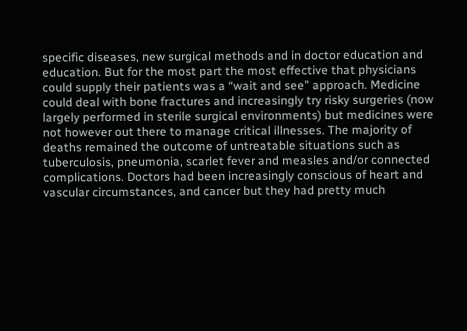specific diseases, new surgical methods and in doctor education and education. But for the most part the most effective that physicians could supply their patients was a “wait and see” approach. Medicine could deal with bone fractures and increasingly try risky surgeries (now largely performed in sterile surgical environments) but medicines were not however out there to manage critical illnesses. The majority of deaths remained the outcome of untreatable situations such as tuberculosis, pneumonia, scarlet fever and measles and/or connected complications. Doctors had been increasingly conscious of heart and vascular circumstances, and cancer but they had pretty much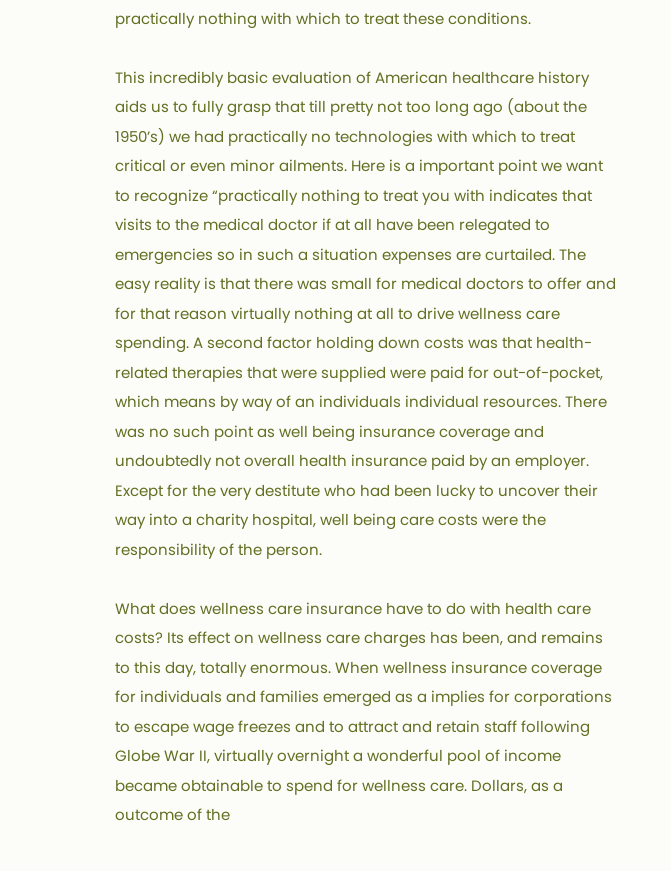practically nothing with which to treat these conditions.

This incredibly basic evaluation of American healthcare history aids us to fully grasp that till pretty not too long ago (about the 1950’s) we had practically no technologies with which to treat critical or even minor ailments. Here is a important point we want to recognize “practically nothing to treat you with indicates that visits to the medical doctor if at all have been relegated to emergencies so in such a situation expenses are curtailed. The easy reality is that there was small for medical doctors to offer and for that reason virtually nothing at all to drive wellness care spending. A second factor holding down costs was that health-related therapies that were supplied were paid for out-of-pocket, which means by way of an individuals individual resources. There was no such point as well being insurance coverage and undoubtedly not overall health insurance paid by an employer. Except for the very destitute who had been lucky to uncover their way into a charity hospital, well being care costs were the responsibility of the person.

What does wellness care insurance have to do with health care costs? Its effect on wellness care charges has been, and remains to this day, totally enormous. When wellness insurance coverage for individuals and families emerged as a implies for corporations to escape wage freezes and to attract and retain staff following Globe War II, virtually overnight a wonderful pool of income became obtainable to spend for wellness care. Dollars, as a outcome of the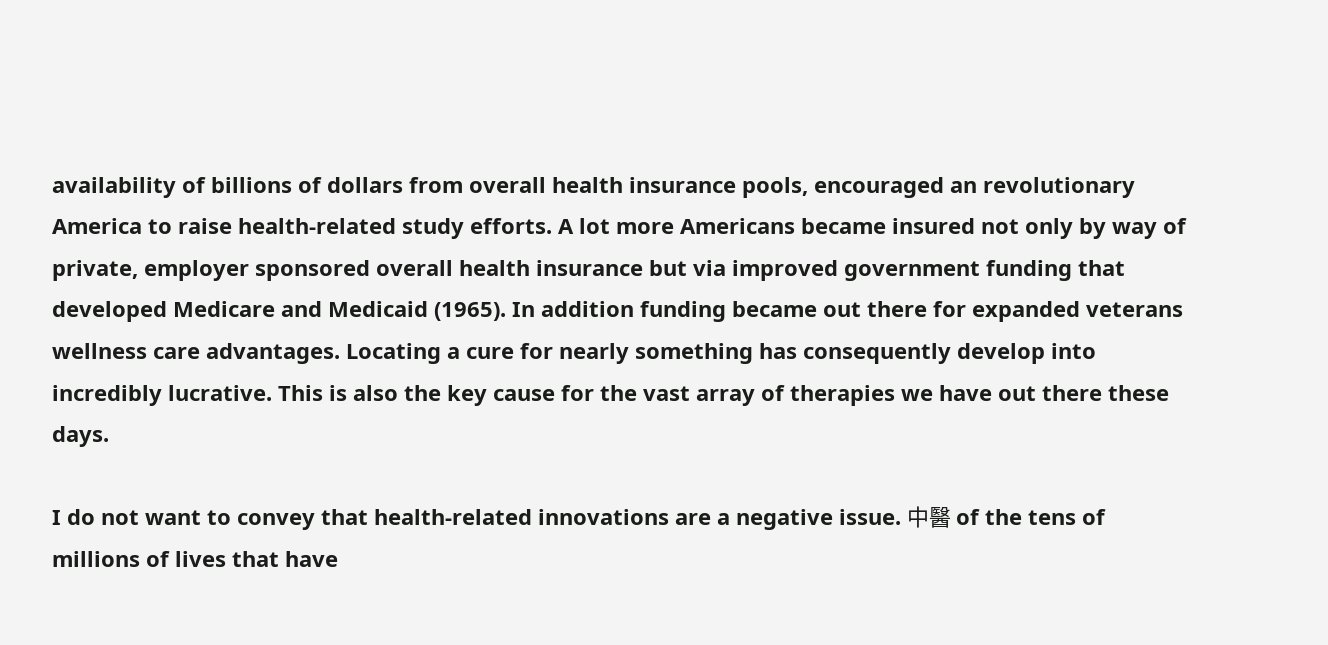availability of billions of dollars from overall health insurance pools, encouraged an revolutionary America to raise health-related study efforts. A lot more Americans became insured not only by way of private, employer sponsored overall health insurance but via improved government funding that developed Medicare and Medicaid (1965). In addition funding became out there for expanded veterans wellness care advantages. Locating a cure for nearly something has consequently develop into incredibly lucrative. This is also the key cause for the vast array of therapies we have out there these days.

I do not want to convey that health-related innovations are a negative issue. 中醫 of the tens of millions of lives that have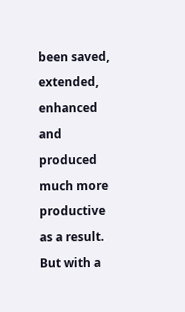been saved, extended, enhanced and produced much more productive as a result. But with a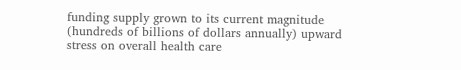funding supply grown to its current magnitude (hundreds of billions of dollars annually) upward stress on overall health care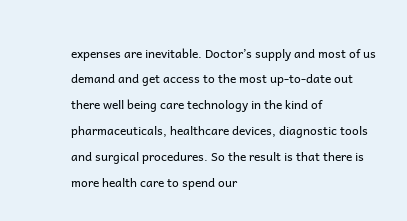expenses are inevitable. Doctor’s supply and most of us demand and get access to the most up-to-date out there well being care technology in the kind of pharmaceuticals, healthcare devices, diagnostic tools and surgical procedures. So the result is that there is more health care to spend our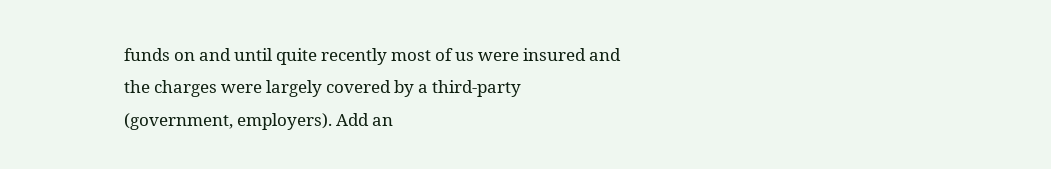funds on and until quite recently most of us were insured and the charges were largely covered by a third-party (government, employers). Add an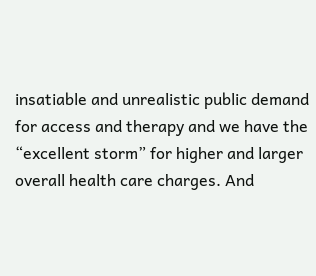insatiable and unrealistic public demand for access and therapy and we have the “excellent storm” for higher and larger overall health care charges. And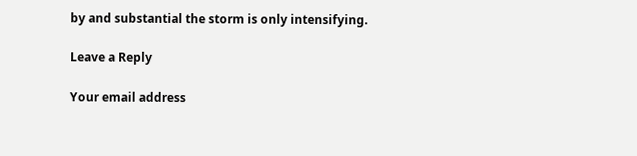by and substantial the storm is only intensifying.

Leave a Reply

Your email address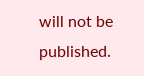will not be published.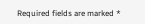Required fields are marked *